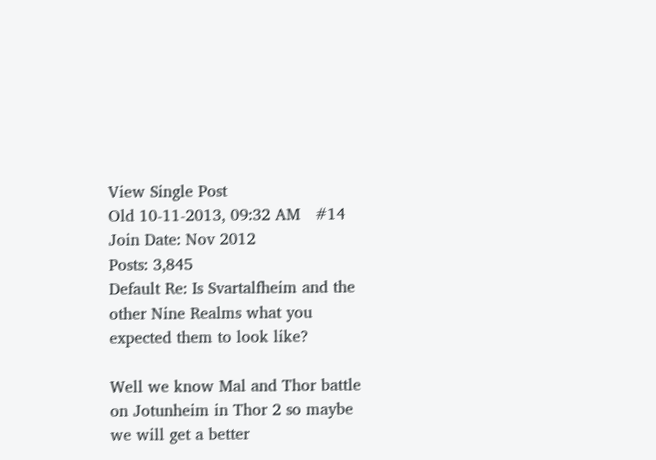View Single Post
Old 10-11-2013, 09:32 AM   #14
Join Date: Nov 2012
Posts: 3,845
Default Re: Is Svartalfheim and the other Nine Realms what you expected them to look like?

Well we know Mal and Thor battle on Jotunheim in Thor 2 so maybe we will get a better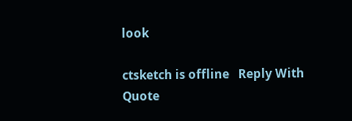look

ctsketch is offline   Reply With Quote